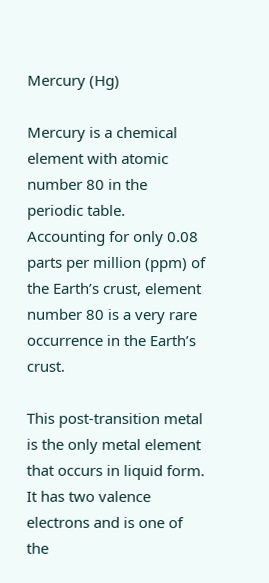Mercury (Hg)

Mercury is a chemical element with atomic number 80 in the periodic table. Accounting for only 0.08 parts per million (ppm) of the Earth’s crust, element number 80 is a very rare occurrence in the Earth’s crust.

This post-transition metal is the only metal element that occurs in liquid form. It has two valence electrons and is one of the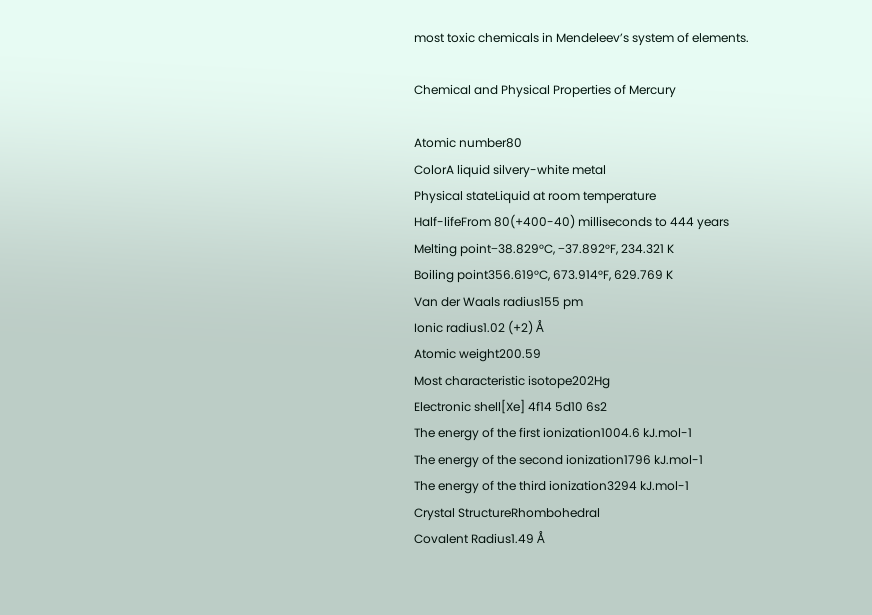most toxic chemicals in Mendeleev’s system of elements.

Chemical and Physical Properties of Mercury

Atomic number80
ColorA liquid silvery-white metal
Physical stateLiquid at room temperature
Half-lifeFrom 80(+400-40) milliseconds to 444 years
Melting point−38.829°C, −37.892°F, 234.321 K
Boiling point356.619°C, 673.914°F, 629.769 K
Van der Waals radius155 pm
Ionic radius1.02 (+2) Å
Atomic weight200.59
Most characteristic isotope202Hg
Electronic shell[Xe] 4f14 5d10 6s2
The energy of the first ionization1004.6 kJ.mol-1
The energy of the second ionization1796 kJ.mol-1
The energy of the third ionization3294 kJ.mol-1
Crystal StructureRhombohedral
Covalent Radius1.49 Å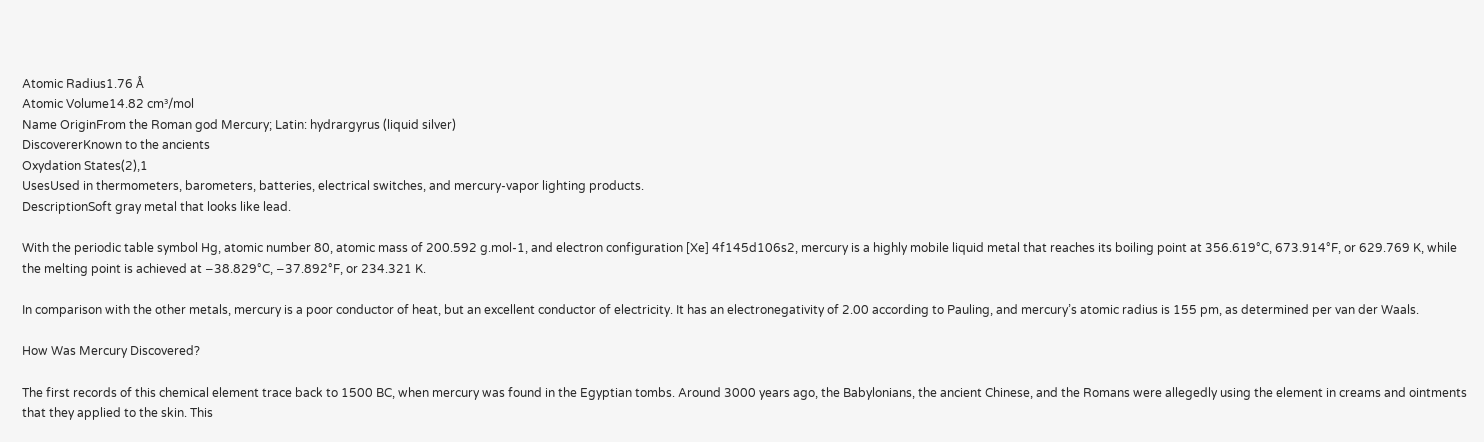Atomic Radius1.76 Å
Atomic Volume14.82 cm³/mol
Name OriginFrom the Roman god Mercury; Latin: hydrargyrus (liquid silver)
DiscovererKnown to the ancients
Oxydation States(2),1
UsesUsed in thermometers, barometers, batteries, electrical switches, and mercury-vapor lighting products.
DescriptionSoft gray metal that looks like lead.

With the periodic table symbol Hg, atomic number 80, atomic mass of 200.592 g.mol-1, and electron configuration [Xe] 4f145d106s2, mercury is a highly mobile liquid metal that reaches its boiling point at 356.619°C, 673.914°F, or 629.769 K, while the melting point is achieved at −38.829°C, −37.892°F, or 234.321 K.

In comparison with the other metals, mercury is a poor conductor of heat, but an excellent conductor of electricity. It has an electronegativity of 2.00 according to Pauling, and mercury’s atomic radius is 155 pm, as determined per van der Waals.

How Was Mercury Discovered?

The first records of this chemical element trace back to 1500 BC, when mercury was found in the Egyptian tombs. Around 3000 years ago, the Babylonians, the ancient Chinese, and the Romans were allegedly using the element in creams and ointments that they applied to the skin. This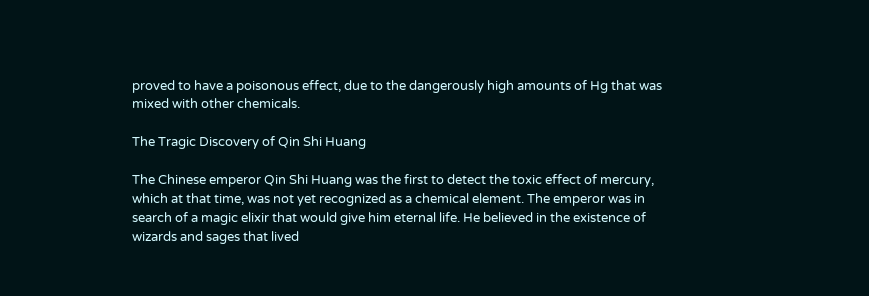proved to have a poisonous effect, due to the dangerously high amounts of Hg that was mixed with other chemicals.

The Tragic Discovery of Qin Shi Huang

The Chinese emperor Qin Shi Huang was the first to detect the toxic effect of mercury, which at that time, was not yet recognized as a chemical element. The emperor was in search of a magic elixir that would give him eternal life. He believed in the existence of wizards and sages that lived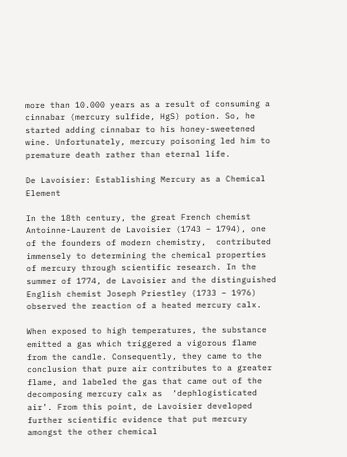more than 10.000 years as a result of consuming a cinnabar (mercury sulfide, HgS) potion. So, he started adding cinnabar to his honey-sweetened wine. Unfortunately, mercury poisoning led him to premature death rather than eternal life.

De Lavoisier: Establishing Mercury as a Chemical Element

In the 18th century, the great French chemist Antoinne-Laurent de Lavoisier (1743 – 1794), one of the founders of modern chemistry,  contributed immensely to determining the chemical properties of mercury through scientific research. In the summer of 1774, de Lavoisier and the distinguished English chemist Joseph Priestley (1733 – 1976) observed the reaction of a heated mercury calx.

When exposed to high temperatures, the substance emitted a gas which triggered a vigorous flame from the candle. Consequently, they came to the conclusion that pure air contributes to a greater flame, and labeled the gas that came out of the decomposing mercury calx as  ‘dephlogisticated air’. From this point, de Lavoisier developed further scientific evidence that put mercury amongst the other chemical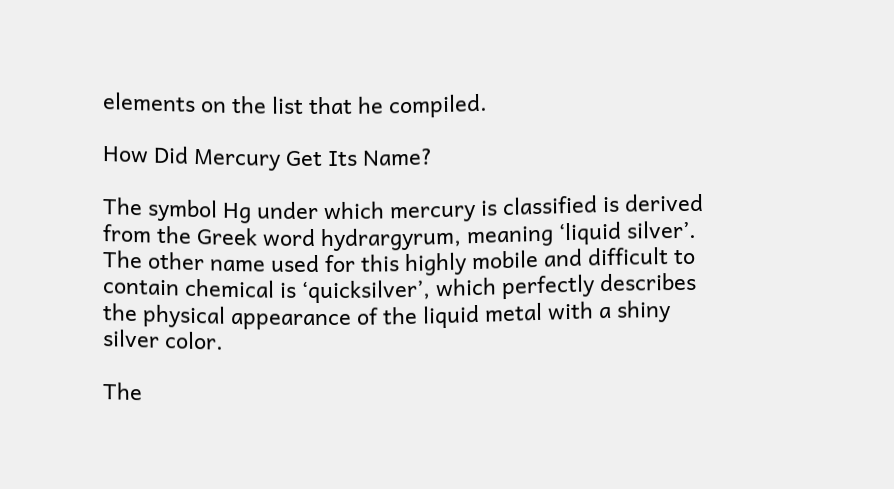elements on the list that he compiled.

How Did Mercury Get Its Name?

The symbol Hg under which mercury is classified is derived from the Greek word hydrargyrum, meaning ‘liquid silver’. The other name used for this highly mobile and difficult to contain chemical is ‘quicksilver’, which perfectly describes the physical appearance of the liquid metal with a shiny silver color.

The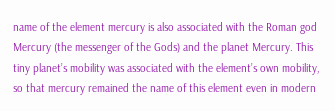name of the element mercury is also associated with the Roman god Mercury (the messenger of the Gods) and the planet Mercury. This tiny planet’s mobility was associated with the element’s own mobility, so that mercury remained the name of this element even in modern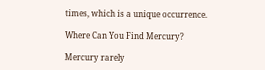times, which is a unique occurrence.

Where Can You Find Mercury?

Mercury rarely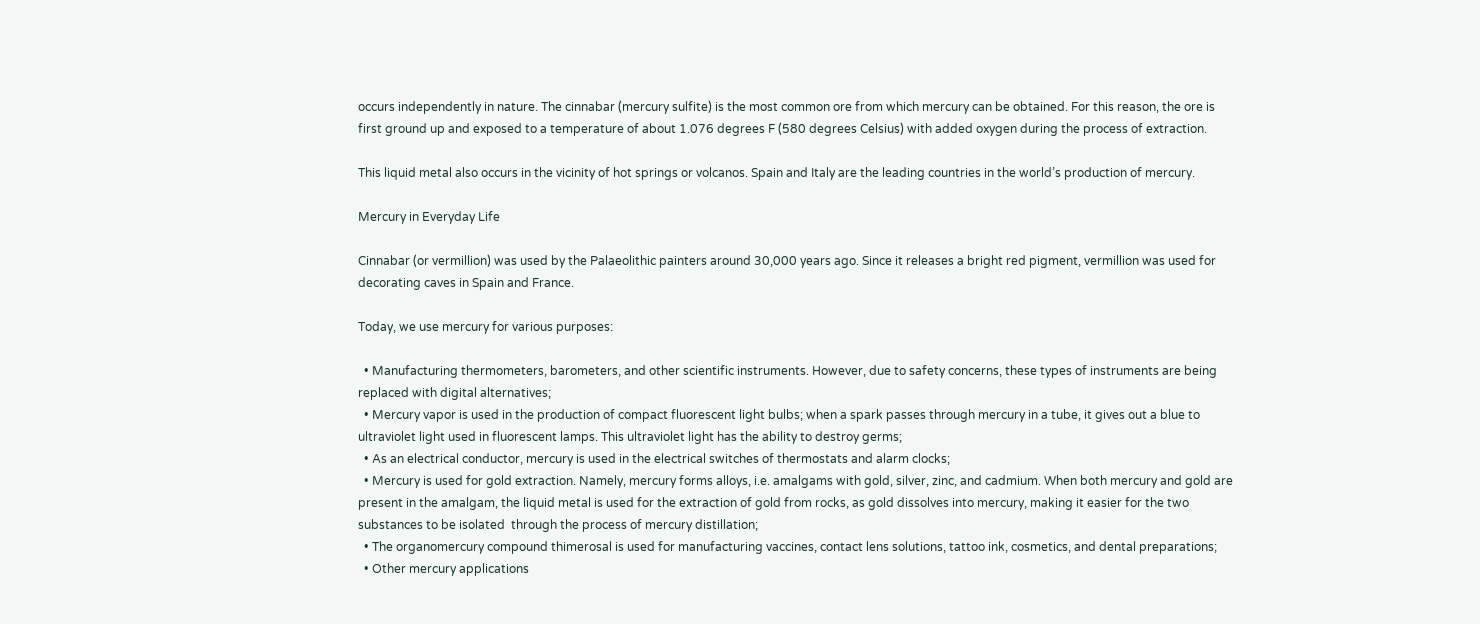occurs independently in nature. The cinnabar (mercury sulfite) is the most common ore from which mercury can be obtained. For this reason, the ore is first ground up and exposed to a temperature of about 1.076 degrees F (580 degrees Celsius) with added oxygen during the process of extraction.

This liquid metal also occurs in the vicinity of hot springs or volcanos. Spain and Italy are the leading countries in the world’s production of mercury.

Mercury in Everyday Life

Cinnabar (or vermillion) was used by the Palaeolithic painters around 30,000 years ago. Since it releases a bright red pigment, vermillion was used for decorating caves in Spain and France.

Today, we use mercury for various purposes:

  • Manufacturing thermometers, barometers, and other scientific instruments. However, due to safety concerns, these types of instruments are being replaced with digital alternatives;
  • Mercury vapor is used in the production of compact fluorescent light bulbs; when a spark passes through mercury in a tube, it gives out a blue to ultraviolet light used in fluorescent lamps. This ultraviolet light has the ability to destroy germs;
  • As an electrical conductor, mercury is used in the electrical switches of thermostats and alarm clocks;
  • Mercury is used for gold extraction. Namely, mercury forms alloys, i.e. amalgams with gold, silver, zinc, and cadmium. When both mercury and gold are present in the amalgam, the liquid metal is used for the extraction of gold from rocks, as gold dissolves into mercury, making it easier for the two substances to be isolated  through the process of mercury distillation;
  • The organomercury compound thimerosal is used for manufacturing vaccines, contact lens solutions, tattoo ink, cosmetics, and dental preparations;
  • Other mercury applications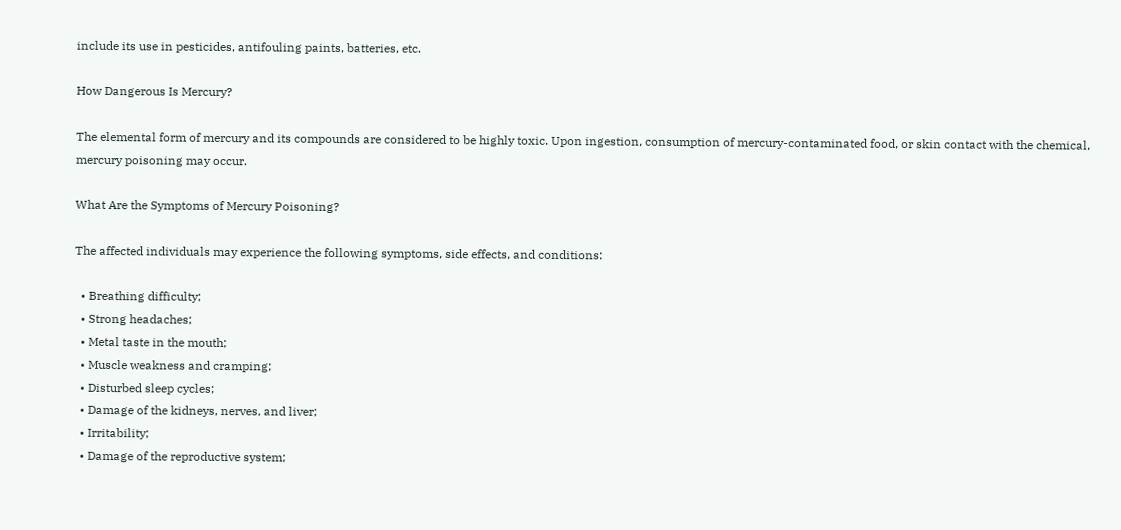include its use in pesticides, antifouling paints, batteries, etc.

How Dangerous Is Mercury?

The elemental form of mercury and its compounds are considered to be highly toxic. Upon ingestion, consumption of mercury-contaminated food, or skin contact with the chemical, mercury poisoning may occur.

What Are the Symptoms of Mercury Poisoning?

The affected individuals may experience the following symptoms, side effects, and conditions:

  • Breathing difficulty;
  • Strong headaches;
  • Metal taste in the mouth;
  • Muscle weakness and cramping;
  • Disturbed sleep cycles;
  • Damage of the kidneys, nerves, and liver;
  • Irritability;
  • Damage of the reproductive system;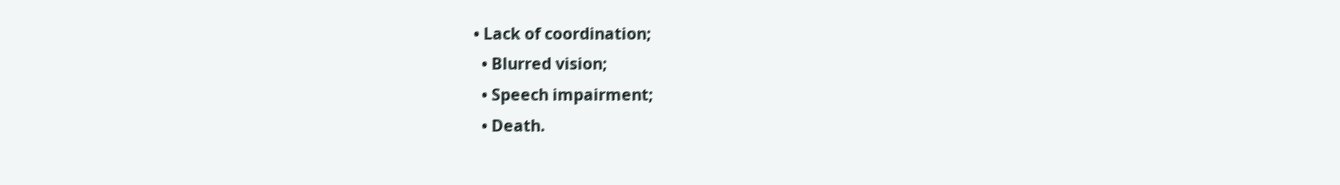• Lack of coordination;
  • Blurred vision;
  • Speech impairment;
  • Death.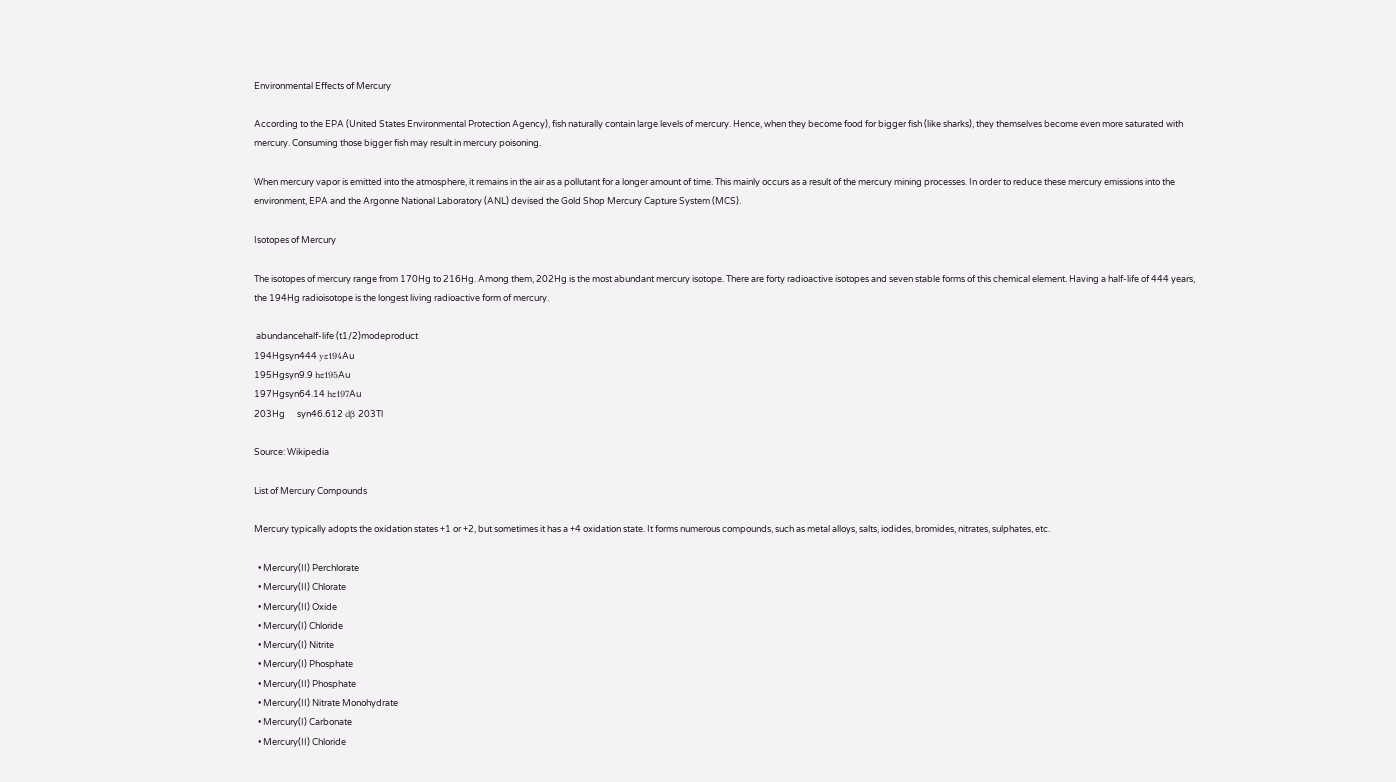Environmental Effects of Mercury

According to the EPA (United States Environmental Protection Agency), fish naturally contain large levels of mercury. Hence, when they become food for bigger fish (like sharks), they themselves become even more saturated with mercury. Consuming those bigger fish may result in mercury poisoning.

When mercury vapor is emitted into the atmosphere, it remains in the air as a pollutant for a longer amount of time. This mainly occurs as a result of the mercury mining processes. In order to reduce these mercury emissions into the environment, EPA and the Argonne National Laboratory (ANL) devised the Gold Shop Mercury Capture System (MCS).

Isotopes of Mercury

The isotopes of mercury range from 170Hg to 216Hg. Among them, 202Hg is the most abundant mercury isotope. There are forty radioactive isotopes and seven stable forms of this chemical element. Having a half-life of 444 years, the 194Hg radioisotope is the longest living radioactive form of mercury.

 abundancehalf-life (t1/2)modeproduct
194Hgsyn444 yε194Au
195Hgsyn9.9 hε195Au
197Hgsyn64.14 hε197Au
203Hg      syn46.612 dβ 203Tl

Source: Wikipedia

List of Mercury Compounds

Mercury typically adopts the oxidation states +1 or +2, but sometimes it has a +4 oxidation state. It forms numerous compounds, such as metal alloys, salts, iodides, bromides, nitrates, sulphates, etc.

  • Mercury(II) Perchlorate
  • Mercury(II) Chlorate
  • Mercury(II) Oxide
  • Mercury(I) Chloride
  • Mercury(I) Nitrite
  • Mercury(I) Phosphate
  • Mercury(II) Phosphate
  • Mercury(II) Nitrate Monohydrate
  • Mercury(I) Carbonate
  • Mercury(II) Chloride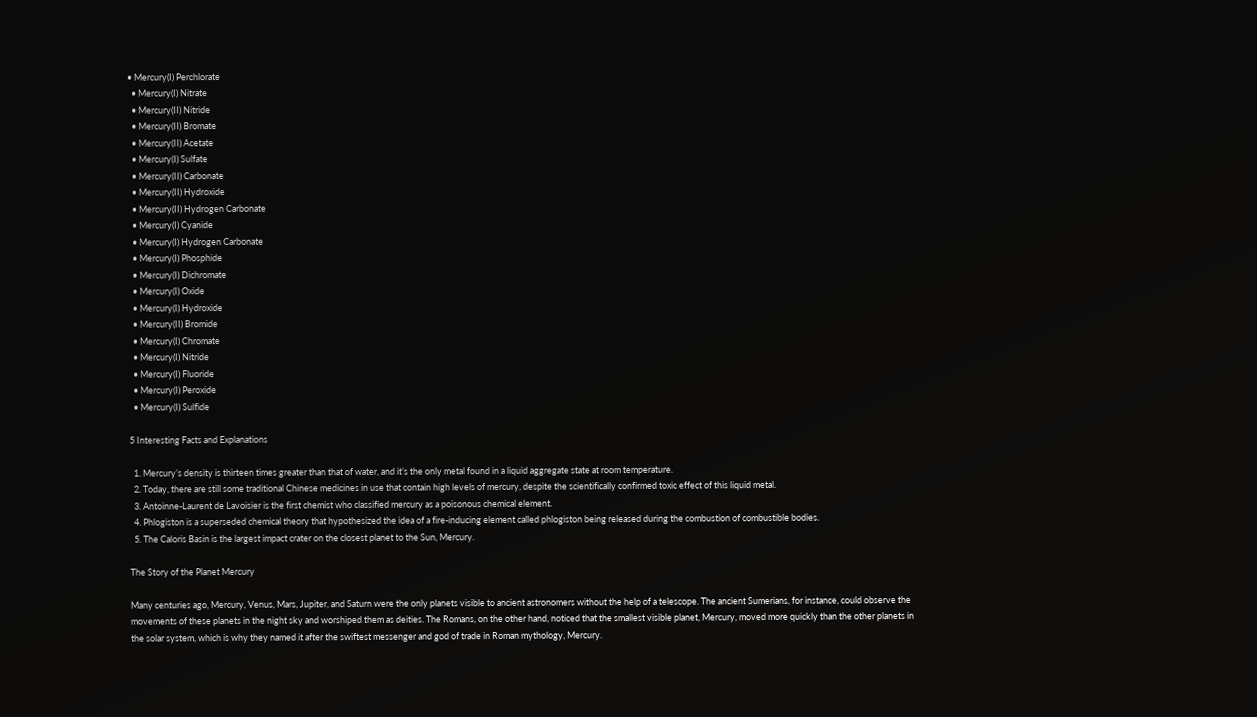• Mercury(I) Perchlorate
  • Mercury(I) Nitrate
  • Mercury(II) Nitride
  • Mercury(II) Bromate
  • Mercury(II) Acetate
  • Mercury(I) Sulfate
  • Mercury(II) Carbonate
  • Mercury(II) Hydroxide
  • Mercury(II) Hydrogen Carbonate
  • Mercury(I) Cyanide
  • Mercury(I) Hydrogen Carbonate
  • Mercury(I) Phosphide
  • Mercury(I) Dichromate
  • Mercury(I) Oxide
  • Mercury(I) Hydroxide
  • Mercury(II) Bromide
  • Mercury(I) Chromate
  • Mercury(I) Nitride
  • Mercury(I) Fluoride
  • Mercury(I) Peroxide
  • Mercury(I) Sulfide

5 Interesting Facts and Explanations

  1. Mercury’s density is thirteen times greater than that of water, and it’s the only metal found in a liquid aggregate state at room temperature.
  2. Today, there are still some traditional Chinese medicines in use that contain high levels of mercury, despite the scientifically confirmed toxic effect of this liquid metal.
  3. Antoinne-Laurent de Lavoisier is the first chemist who classified mercury as a poisonous chemical element.
  4. Phlogiston is a superseded chemical theory that hypothesized the idea of a fire-inducing element called phlogiston being released during the combustion of combustible bodies.
  5. The Caloris Basin is the largest impact crater on the closest planet to the Sun, Mercury.

The Story of the Planet Mercury

Many centuries ago, Mercury, Venus, Mars, Jupiter, and Saturn were the only planets visible to ancient astronomers without the help of a telescope. The ancient Sumerians, for instance, could observe the movements of these planets in the night sky and worshiped them as deities. The Romans, on the other hand, noticed that the smallest visible planet, Mercury, moved more quickly than the other planets in the solar system, which is why they named it after the swiftest messenger and god of trade in Roman mythology, Mercury.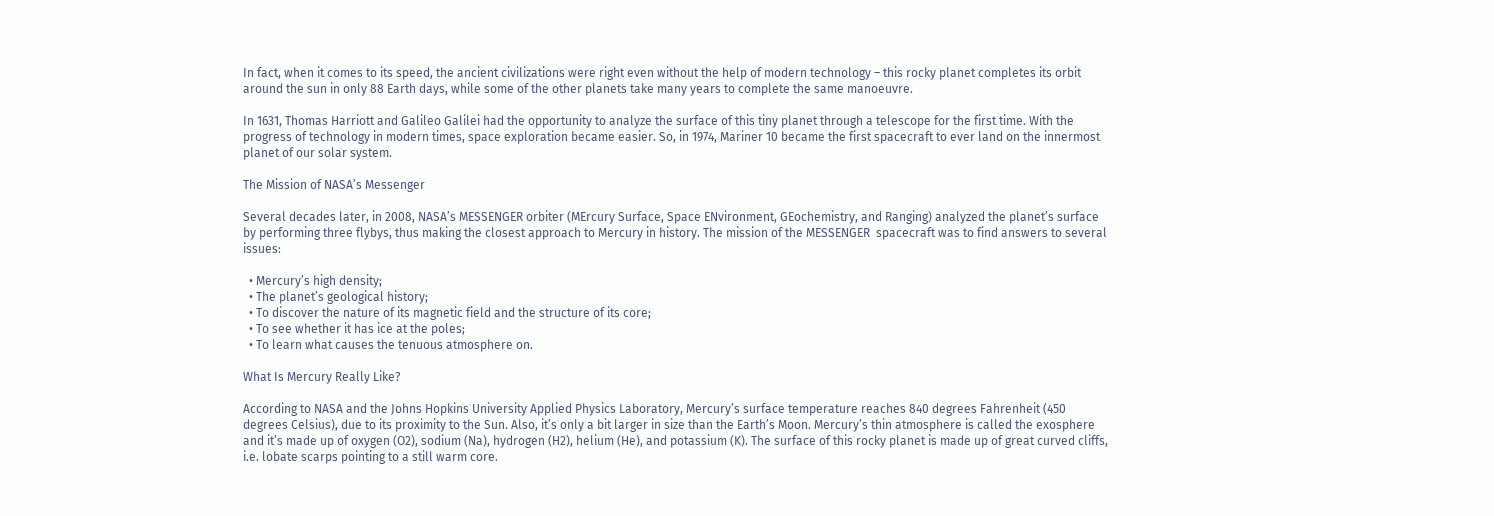In fact, when it comes to its speed, the ancient civilizations were right even without the help of modern technology – this rocky planet completes its orbit around the sun in only 88 Earth days, while some of the other planets take many years to complete the same manoeuvre.

In 1631, Thomas Harriott and Galileo Galilei had the opportunity to analyze the surface of this tiny planet through a telescope for the first time. With the progress of technology in modern times, space exploration became easier. So, in 1974, Mariner 10 became the first spacecraft to ever land on the innermost planet of our solar system.

The Mission of NASA’s Messenger

Several decades later, in 2008, NASA’s MESSENGER orbiter (MErcury Surface, Space ENvironment, GEochemistry, and Ranging) analyzed the planet’s surface by performing three flybys, thus making the closest approach to Mercury in history. The mission of the MESSENGER  spacecraft was to find answers to several issues:

  • Mercury’s high density;
  • The planet’s geological history;
  • To discover the nature of its magnetic field and the structure of its core;
  • To see whether it has ice at the poles;
  • To learn what causes the tenuous atmosphere on.

What Is Mercury Really Like?

According to NASA and the Johns Hopkins University Applied Physics Laboratory, Mercury’s surface temperature reaches 840 degrees Fahrenheit (450 degrees Celsius), due to its proximity to the Sun. Also, it’s only a bit larger in size than the Earth’s Moon. Mercury’s thin atmosphere is called the exosphere and it’s made up of oxygen (O2), sodium (Na), hydrogen (H2), helium (He), and potassium (K). The surface of this rocky planet is made up of great curved cliffs, i.e. lobate scarps pointing to a still warm core.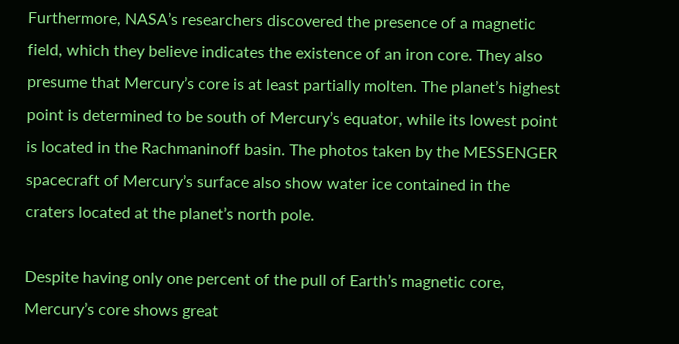Furthermore, NASA’s researchers discovered the presence of a magnetic field, which they believe indicates the existence of an iron core. They also presume that Mercury’s core is at least partially molten. The planet’s highest point is determined to be south of Mercury’s equator, while its lowest point is located in the Rachmaninoff basin. The photos taken by the MESSENGER spacecraft of Mercury’s surface also show water ice contained in the craters located at the planet’s north pole.

Despite having only one percent of the pull of Earth’s magnetic core, Mercury’s core shows great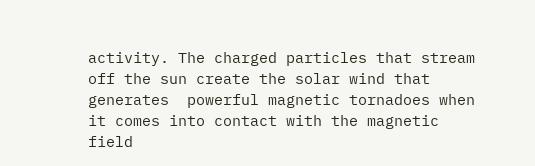activity. The charged particles that stream off the sun create the solar wind that generates  powerful magnetic tornadoes when it comes into contact with the magnetic field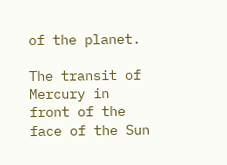of the planet.

The transit of Mercury in front of the face of the Sun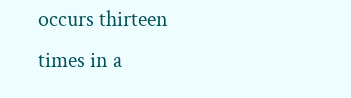occurs thirteen times in a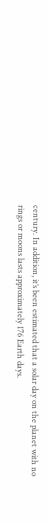century. In addition, it’s been estimated that a solar day on the planet with no rings or moons lasts approximately 176 Earth days.